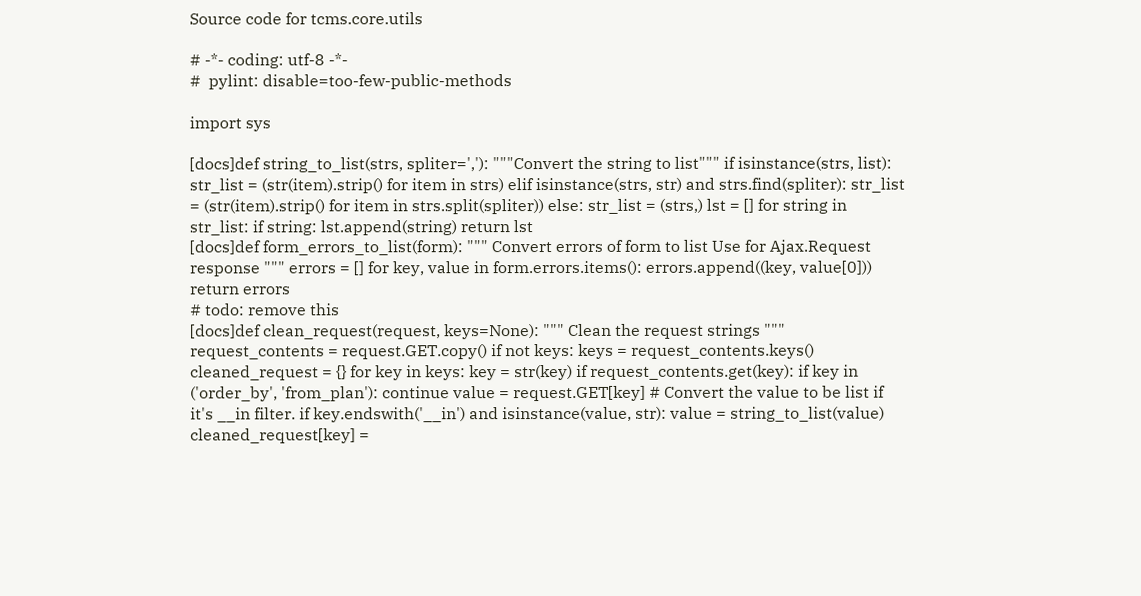Source code for tcms.core.utils

# -*- coding: utf-8 -*-
#  pylint: disable=too-few-public-methods

import sys

[docs]def string_to_list(strs, spliter=','): """Convert the string to list""" if isinstance(strs, list): str_list = (str(item).strip() for item in strs) elif isinstance(strs, str) and strs.find(spliter): str_list = (str(item).strip() for item in strs.split(spliter)) else: str_list = (strs,) lst = [] for string in str_list: if string: lst.append(string) return lst
[docs]def form_errors_to_list(form): """ Convert errors of form to list Use for Ajax.Request response """ errors = [] for key, value in form.errors.items(): errors.append((key, value[0])) return errors
# todo: remove this
[docs]def clean_request(request, keys=None): """ Clean the request strings """ request_contents = request.GET.copy() if not keys: keys = request_contents.keys() cleaned_request = {} for key in keys: key = str(key) if request_contents.get(key): if key in ('order_by', 'from_plan'): continue value = request.GET[key] # Convert the value to be list if it's __in filter. if key.endswith('__in') and isinstance(value, str): value = string_to_list(value) cleaned_request[key] =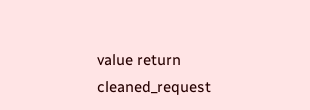value return cleaned_request